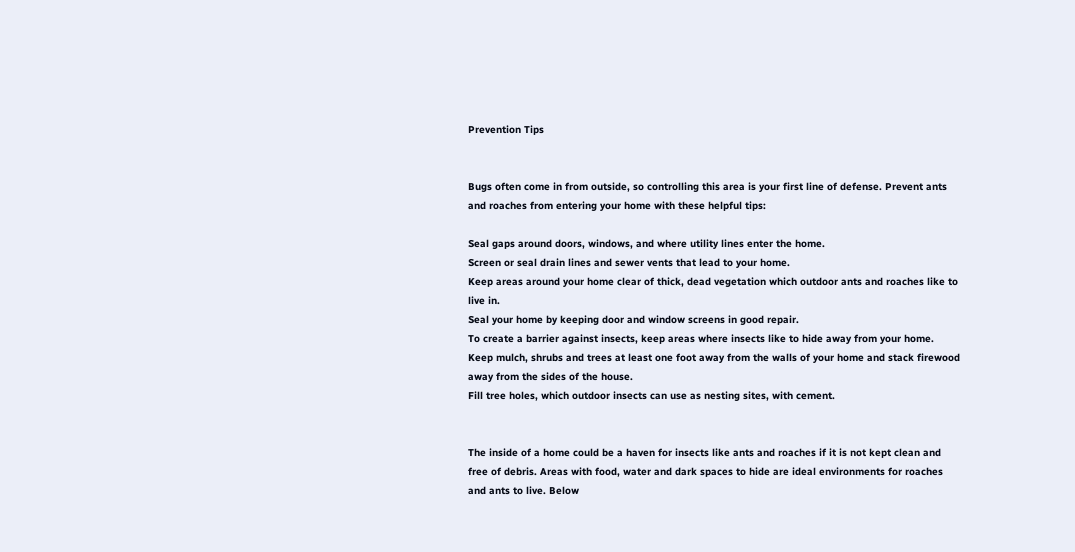Prevention Tips


Bugs often come in from outside, so controlling this area is your first line of defense. Prevent ants and roaches from entering your home with these helpful tips:

Seal gaps around doors, windows, and where utility lines enter the home.
Screen or seal drain lines and sewer vents that lead to your home.
Keep areas around your home clear of thick, dead vegetation which outdoor ants and roaches like to live in.
Seal your home by keeping door and window screens in good repair.
To create a barrier against insects, keep areas where insects like to hide away from your home. Keep mulch, shrubs and trees at least one foot away from the walls of your home and stack firewood away from the sides of the house.
Fill tree holes, which outdoor insects can use as nesting sites, with cement.


The inside of a home could be a haven for insects like ants and roaches if it is not kept clean and free of debris. Areas with food, water and dark spaces to hide are ideal environments for roaches and ants to live. Below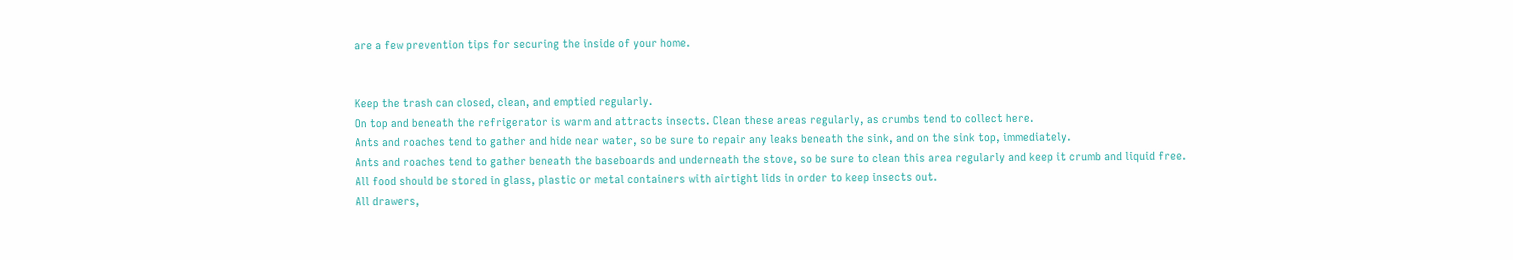are a few prevention tips for securing the inside of your home.


Keep the trash can closed, clean, and emptied regularly.
On top and beneath the refrigerator is warm and attracts insects. Clean these areas regularly, as crumbs tend to collect here.
Ants and roaches tend to gather and hide near water, so be sure to repair any leaks beneath the sink, and on the sink top, immediately.
Ants and roaches tend to gather beneath the baseboards and underneath the stove, so be sure to clean this area regularly and keep it crumb and liquid free.
All food should be stored in glass, plastic or metal containers with airtight lids in order to keep insects out.
All drawers,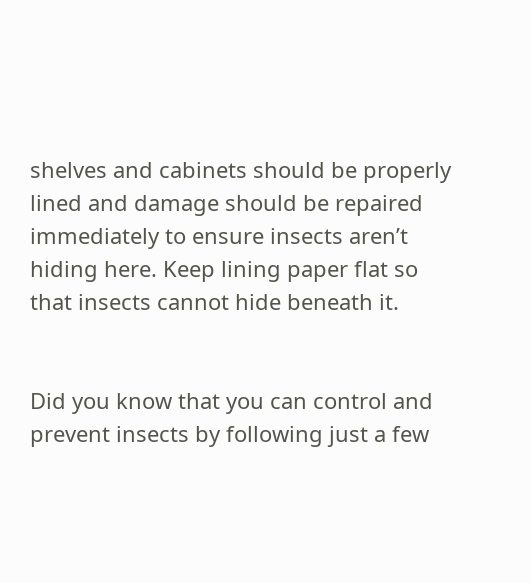shelves and cabinets should be properly lined and damage should be repaired immediately to ensure insects aren’t hiding here. Keep lining paper flat so that insects cannot hide beneath it.


Did you know that you can control and prevent insects by following just a few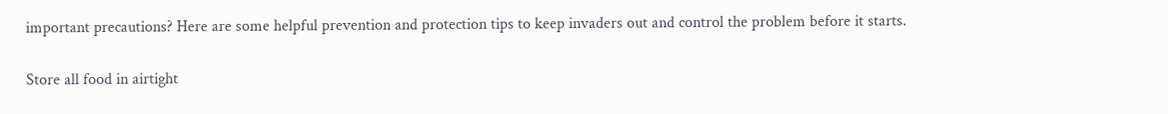important precautions? Here are some helpful prevention and protection tips to keep invaders out and control the problem before it starts.

Store all food in airtight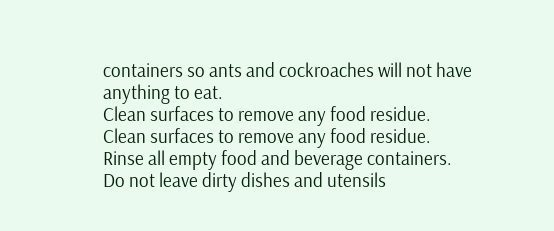containers so ants and cockroaches will not have anything to eat.
Clean surfaces to remove any food residue.
Clean surfaces to remove any food residue.
Rinse all empty food and beverage containers.
Do not leave dirty dishes and utensils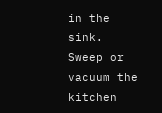in the sink.
Sweep or vacuum the kitchen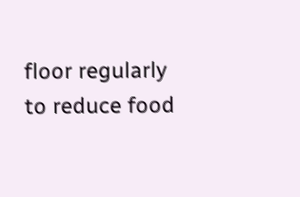floor regularly to reduce food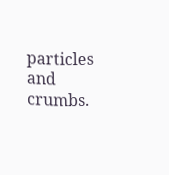particles and crumbs.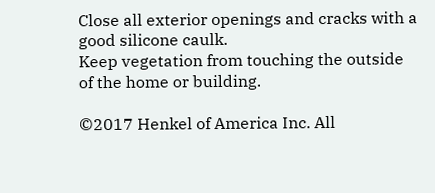Close all exterior openings and cracks with a good silicone caulk.
Keep vegetation from touching the outside of the home or building.

©2017 Henkel of America Inc. All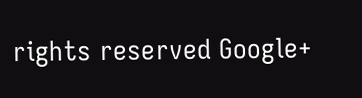rights reserved Google+